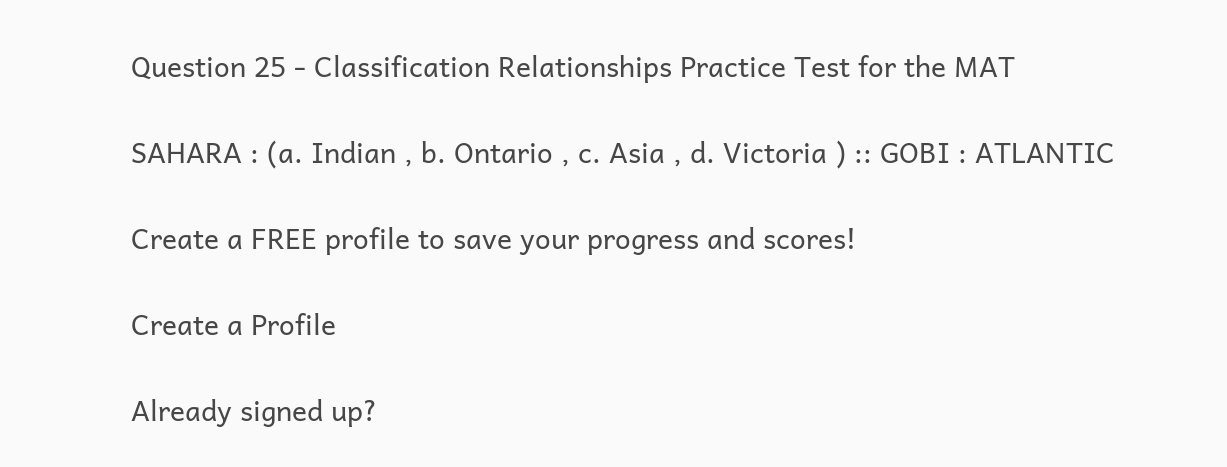Question 25 - Classification Relationships Practice Test for the MAT

SAHARA : (a. Indian , b. Ontario , c. Asia , d. Victoria ) :: GOBI : ATLANTIC

Create a FREE profile to save your progress and scores!

Create a Profile

Already signed up?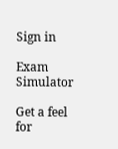Sign in

Exam Simulator

Get a feel for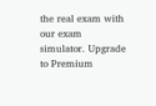the real exam with our exam simulator. Upgrade to Premium